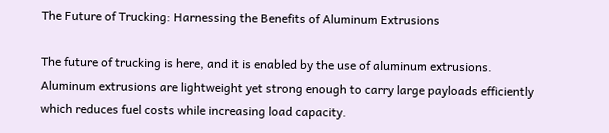The Future of Trucking: Harnessing the Benefits of Aluminum Extrusions

The future of trucking is here, and it is enabled by the use of aluminum extrusions. Aluminum extrusions are lightweight yet strong enough to carry large payloads efficiently which reduces fuel costs while increasing load capacity.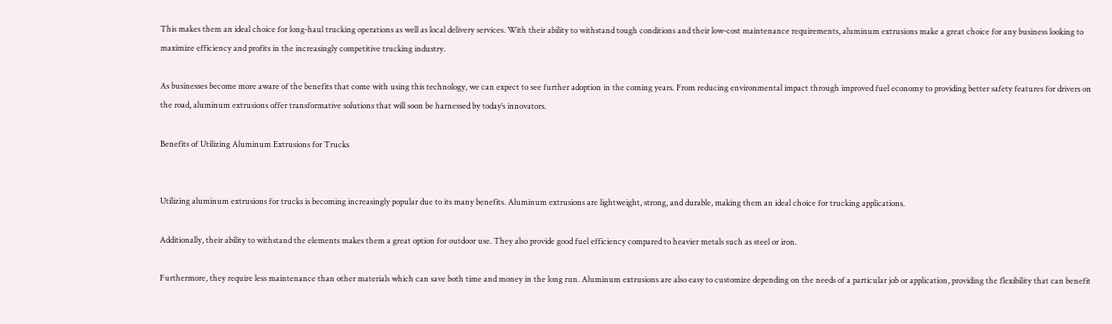This makes them an ideal choice for long-haul trucking operations as well as local delivery services. With their ability to withstand tough conditions and their low-cost maintenance requirements, aluminum extrusions make a great choice for any business looking to maximize efficiency and profits in the increasingly competitive trucking industry.

As businesses become more aware of the benefits that come with using this technology, we can expect to see further adoption in the coming years. From reducing environmental impact through improved fuel economy to providing better safety features for drivers on the road, aluminum extrusions offer transformative solutions that will soon be harnessed by today’s innovators.

Benefits of Utilizing Aluminum Extrusions for Trucks


Utilizing aluminum extrusions for trucks is becoming increasingly popular due to its many benefits. Aluminum extrusions are lightweight, strong, and durable, making them an ideal choice for trucking applications.

Additionally, their ability to withstand the elements makes them a great option for outdoor use. They also provide good fuel efficiency compared to heavier metals such as steel or iron.

Furthermore, they require less maintenance than other materials which can save both time and money in the long run. Aluminum extrusions are also easy to customize depending on the needs of a particular job or application, providing the flexibility that can benefit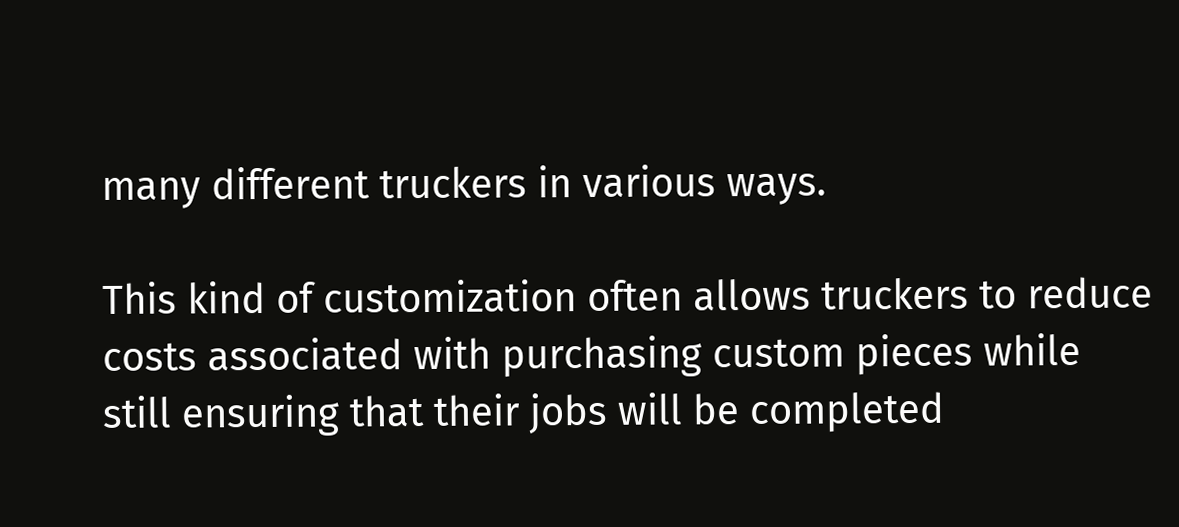many different truckers in various ways.

This kind of customization often allows truckers to reduce costs associated with purchasing custom pieces while still ensuring that their jobs will be completed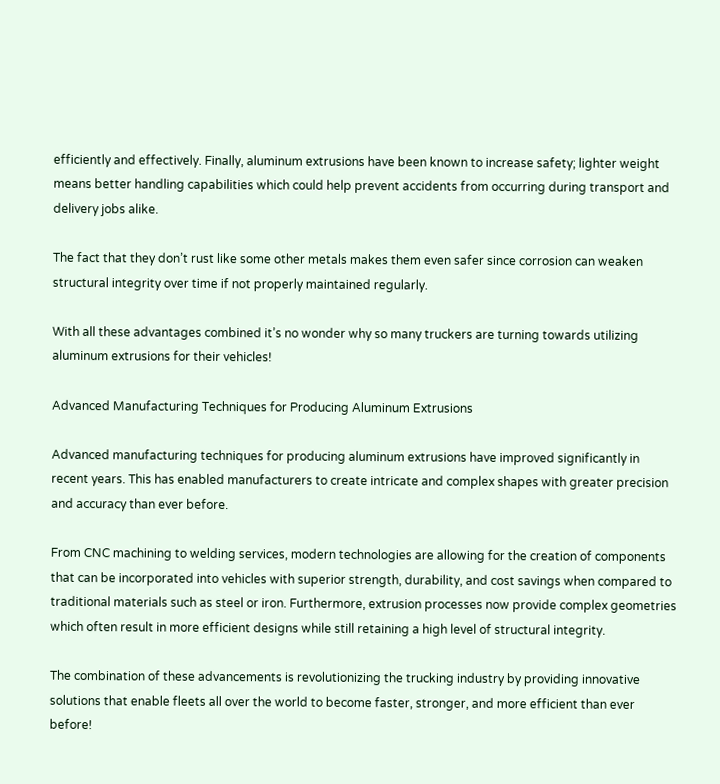efficiently and effectively. Finally, aluminum extrusions have been known to increase safety; lighter weight means better handling capabilities which could help prevent accidents from occurring during transport and delivery jobs alike.

The fact that they don’t rust like some other metals makes them even safer since corrosion can weaken structural integrity over time if not properly maintained regularly.

With all these advantages combined it’s no wonder why so many truckers are turning towards utilizing aluminum extrusions for their vehicles!

Advanced Manufacturing Techniques for Producing Aluminum Extrusions

Advanced manufacturing techniques for producing aluminum extrusions have improved significantly in recent years. This has enabled manufacturers to create intricate and complex shapes with greater precision and accuracy than ever before.

From CNC machining to welding services, modern technologies are allowing for the creation of components that can be incorporated into vehicles with superior strength, durability, and cost savings when compared to traditional materials such as steel or iron. Furthermore, extrusion processes now provide complex geometries which often result in more efficient designs while still retaining a high level of structural integrity.

The combination of these advancements is revolutionizing the trucking industry by providing innovative solutions that enable fleets all over the world to become faster, stronger, and more efficient than ever before!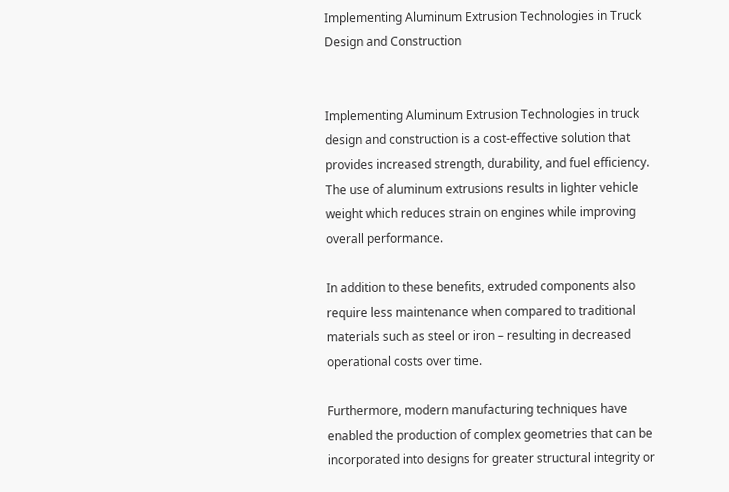Implementing Aluminum Extrusion Technologies in Truck Design and Construction


Implementing Aluminum Extrusion Technologies in truck design and construction is a cost-effective solution that provides increased strength, durability, and fuel efficiency. The use of aluminum extrusions results in lighter vehicle weight which reduces strain on engines while improving overall performance.

In addition to these benefits, extruded components also require less maintenance when compared to traditional materials such as steel or iron – resulting in decreased operational costs over time.

Furthermore, modern manufacturing techniques have enabled the production of complex geometries that can be incorporated into designs for greater structural integrity or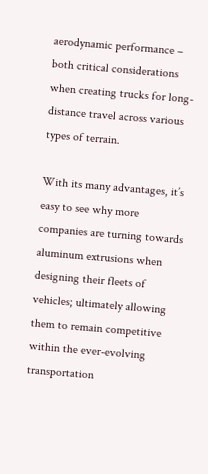aerodynamic performance – both critical considerations when creating trucks for long-distance travel across various types of terrain.

With its many advantages, it’s easy to see why more companies are turning towards aluminum extrusions when designing their fleets of vehicles; ultimately allowing them to remain competitive within the ever-evolving transportation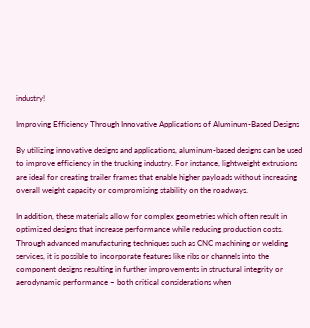industry!

Improving Efficiency Through Innovative Applications of Aluminum-Based Designs

By utilizing innovative designs and applications, aluminum-based designs can be used to improve efficiency in the trucking industry. For instance, lightweight extrusions are ideal for creating trailer frames that enable higher payloads without increasing overall weight capacity or compromising stability on the roadways.

In addition, these materials allow for complex geometries which often result in optimized designs that increase performance while reducing production costs. Through advanced manufacturing techniques such as CNC machining or welding services, it is possible to incorporate features like ribs or channels into the component designs resulting in further improvements in structural integrity or aerodynamic performance – both critical considerations when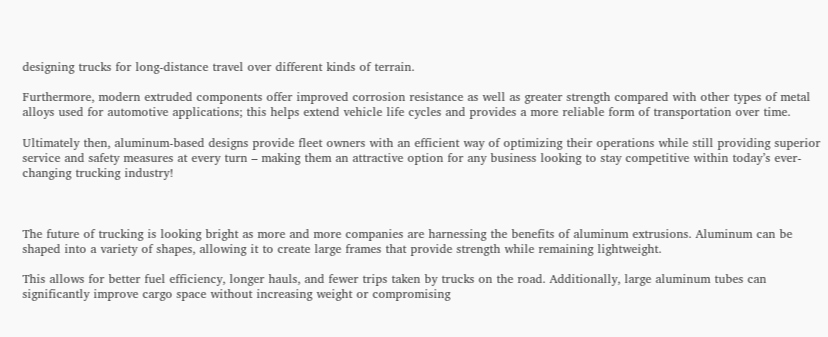designing trucks for long-distance travel over different kinds of terrain.

Furthermore, modern extruded components offer improved corrosion resistance as well as greater strength compared with other types of metal alloys used for automotive applications; this helps extend vehicle life cycles and provides a more reliable form of transportation over time.

Ultimately then, aluminum-based designs provide fleet owners with an efficient way of optimizing their operations while still providing superior service and safety measures at every turn – making them an attractive option for any business looking to stay competitive within today’s ever-changing trucking industry!



The future of trucking is looking bright as more and more companies are harnessing the benefits of aluminum extrusions. Aluminum can be shaped into a variety of shapes, allowing it to create large frames that provide strength while remaining lightweight.

This allows for better fuel efficiency, longer hauls, and fewer trips taken by trucks on the road. Additionally, large aluminum tubes can significantly improve cargo space without increasing weight or compromising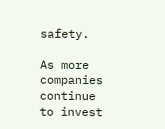safety.

As more companies continue to invest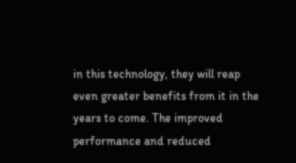in this technology, they will reap even greater benefits from it in the years to come. The improved performance and reduced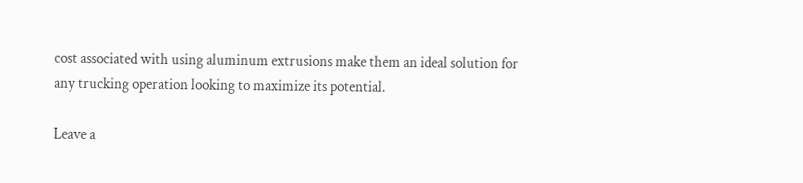cost associated with using aluminum extrusions make them an ideal solution for any trucking operation looking to maximize its potential.

Leave a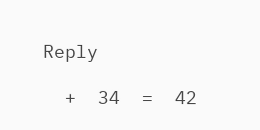Reply

  +  34  =  42